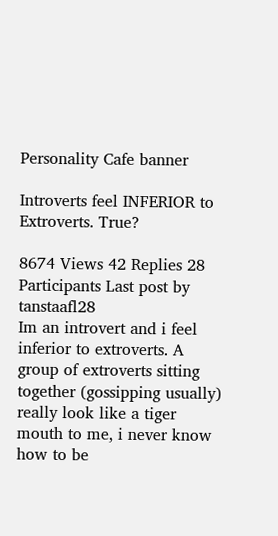Personality Cafe banner

Introverts feel INFERIOR to Extroverts. True?

8674 Views 42 Replies 28 Participants Last post by  tanstaafl28
Im an introvert and i feel inferior to extroverts. A group of extroverts sitting together (gossipping usually) really look like a tiger mouth to me, i never know how to be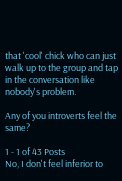that 'cool' chick who can just walk up to the group and tap in the conversation like nobody's problem.

Any of you introverts feel the same?

1 - 1 of 43 Posts
No, I don't feel inferior to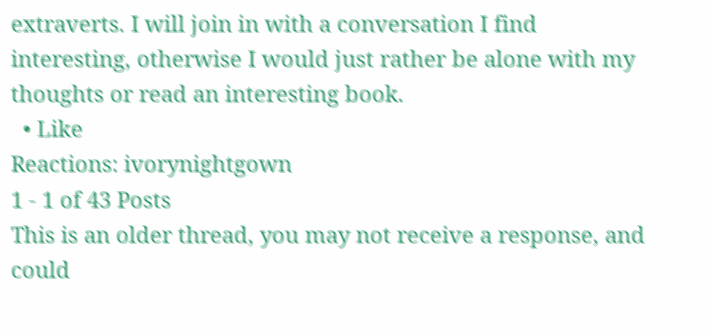extraverts. I will join in with a conversation I find interesting, otherwise I would just rather be alone with my thoughts or read an interesting book.
  • Like
Reactions: ivorynightgown
1 - 1 of 43 Posts
This is an older thread, you may not receive a response, and could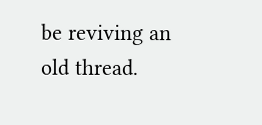be reviving an old thread.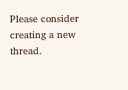Please consider creating a new thread.